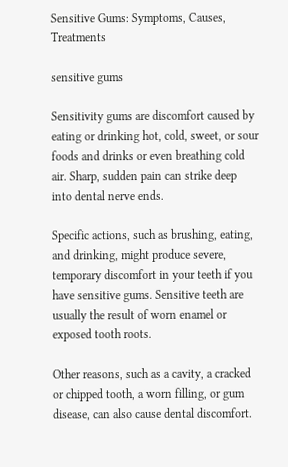Sensitive Gums: Symptoms, Causes, Treatments

sensitive gums

Sensitivity gums are discomfort caused by eating or drinking hot, cold, sweet, or sour foods and drinks or even breathing cold air. Sharp, sudden pain can strike deep into dental nerve ends.

Specific actions, such as brushing, eating, and drinking, might produce severe, temporary discomfort in your teeth if you have sensitive gums. Sensitive teeth are usually the result of worn enamel or exposed tooth roots.

Other reasons, such as a cavity, a cracked or chipped tooth, a worn filling, or gum disease, can also cause dental discomfort.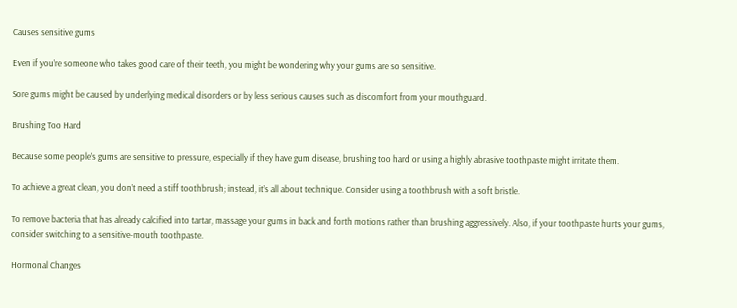Causes sensitive gums

Even if you’re someone who takes good care of their teeth, you might be wondering why your gums are so sensitive.

Sore gums might be caused by underlying medical disorders or by less serious causes such as discomfort from your mouthguard.

Brushing Too Hard

Because some people’s gums are sensitive to pressure, especially if they have gum disease, brushing too hard or using a highly abrasive toothpaste might irritate them.

To achieve a great clean, you don’t need a stiff toothbrush; instead, it’s all about technique. Consider using a toothbrush with a soft bristle.

To remove bacteria that has already calcified into tartar, massage your gums in back and forth motions rather than brushing aggressively. Also, if your toothpaste hurts your gums, consider switching to a sensitive-mouth toothpaste.

Hormonal Changes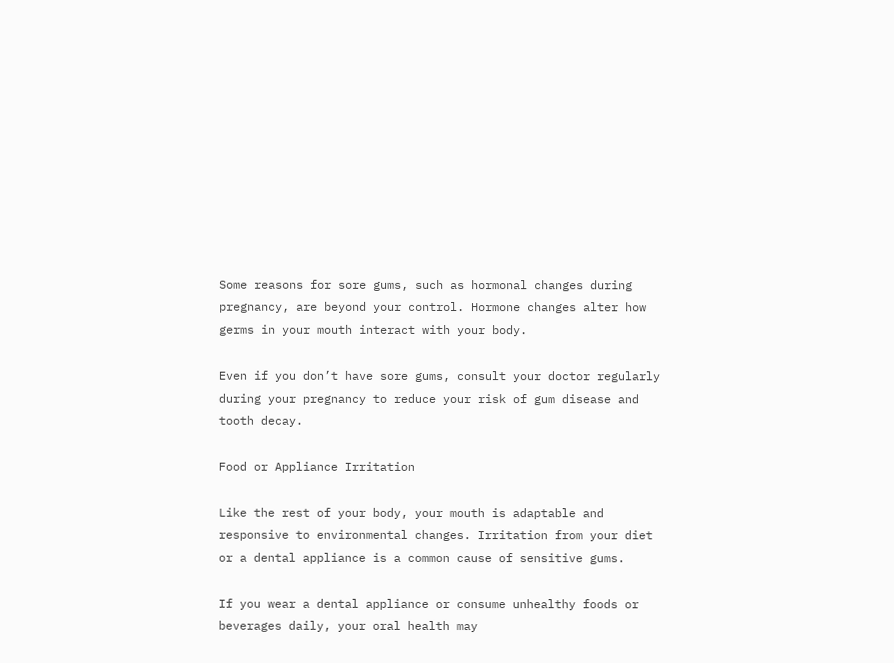Some reasons for sore gums, such as hormonal changes during pregnancy, are beyond your control. Hormone changes alter how germs in your mouth interact with your body.

Even if you don’t have sore gums, consult your doctor regularly during your pregnancy to reduce your risk of gum disease and tooth decay.

Food or Appliance Irritation

Like the rest of your body, your mouth is adaptable and responsive to environmental changes. Irritation from your diet or a dental appliance is a common cause of sensitive gums.

If you wear a dental appliance or consume unhealthy foods or beverages daily, your oral health may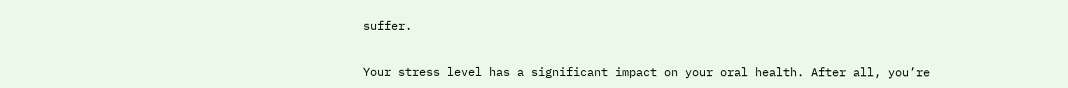suffer.


Your stress level has a significant impact on your oral health. After all, you’re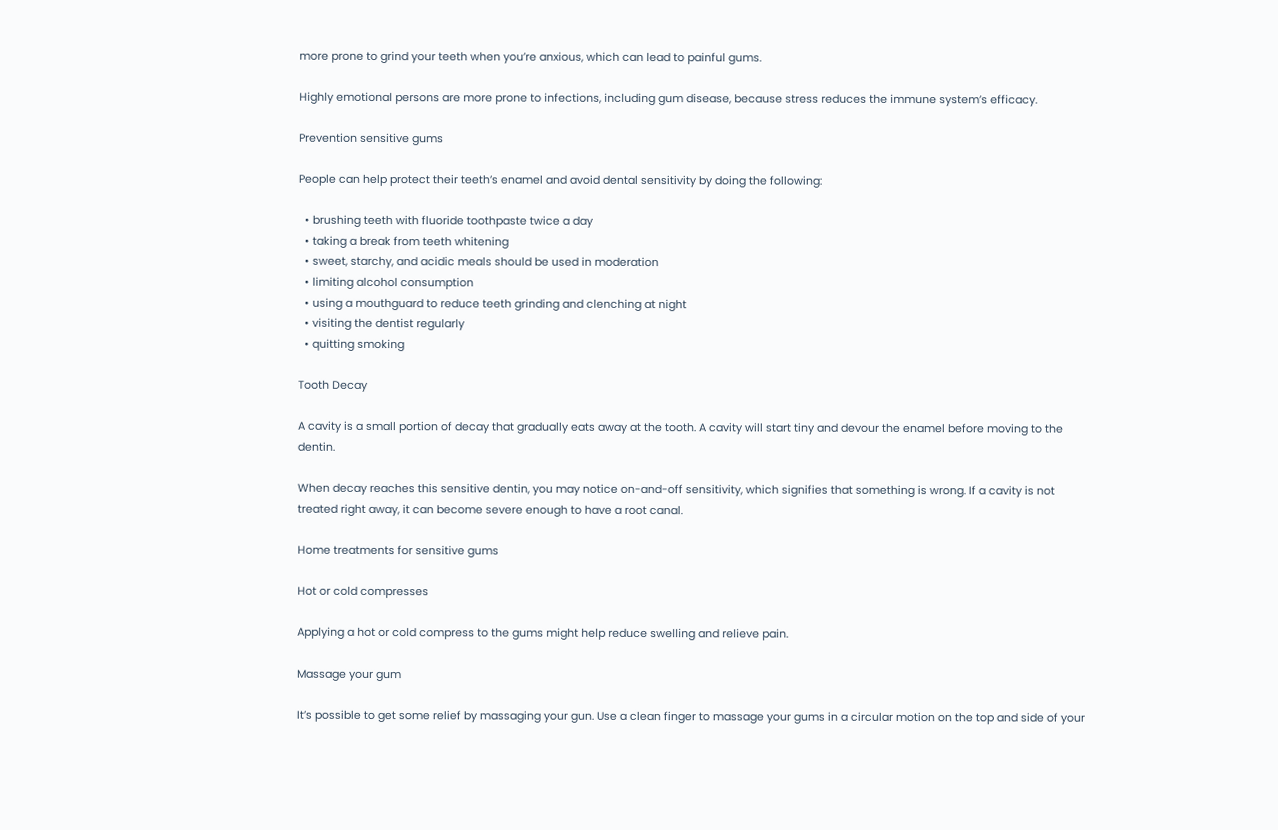more prone to grind your teeth when you’re anxious, which can lead to painful gums.

Highly emotional persons are more prone to infections, including gum disease, because stress reduces the immune system’s efficacy.

Prevention sensitive gums

People can help protect their teeth’s enamel and avoid dental sensitivity by doing the following:

  • brushing teeth with fluoride toothpaste twice a day
  • taking a break from teeth whitening
  • sweet, starchy, and acidic meals should be used in moderation
  • limiting alcohol consumption
  • using a mouthguard to reduce teeth grinding and clenching at night
  • visiting the dentist regularly
  • quitting smoking

Tooth Decay

A cavity is a small portion of decay that gradually eats away at the tooth. A cavity will start tiny and devour the enamel before moving to the dentin.

When decay reaches this sensitive dentin, you may notice on-and-off sensitivity, which signifies that something is wrong. If a cavity is not treated right away, it can become severe enough to have a root canal.

Home treatments for sensitive gums

Hot or cold compresses

Applying a hot or cold compress to the gums might help reduce swelling and relieve pain.

Massage your gum

It’s possible to get some relief by massaging your gun. Use a clean finger to massage your gums in a circular motion on the top and side of your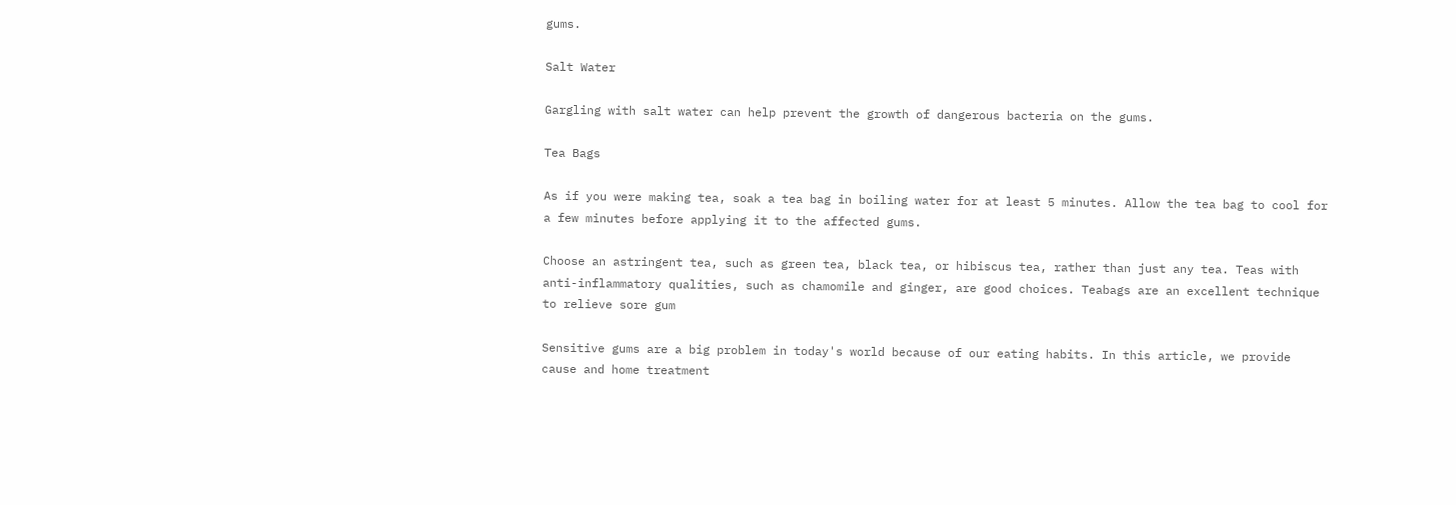gums.

Salt Water

Gargling with salt water can help prevent the growth of dangerous bacteria on the gums.

Tea Bags

As if you were making tea, soak a tea bag in boiling water for at least 5 minutes. Allow the tea bag to cool for a few minutes before applying it to the affected gums.

Choose an astringent tea, such as green tea, black tea, or hibiscus tea, rather than just any tea. Teas with anti-inflammatory qualities, such as chamomile and ginger, are good choices. Teabags are an excellent technique to relieve sore gum

Sensitive gums are a big problem in today's world because of our eating habits. In this article, we provide cause and home treatment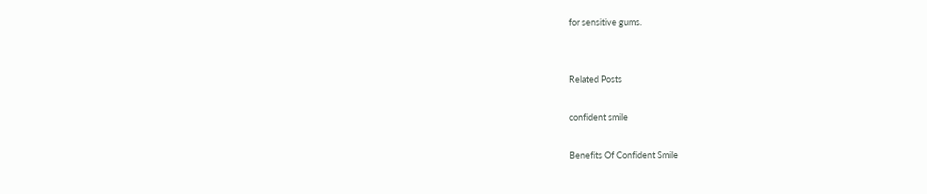for sensitive gums.


Related Posts

confident smile

Benefits Of Confident Smile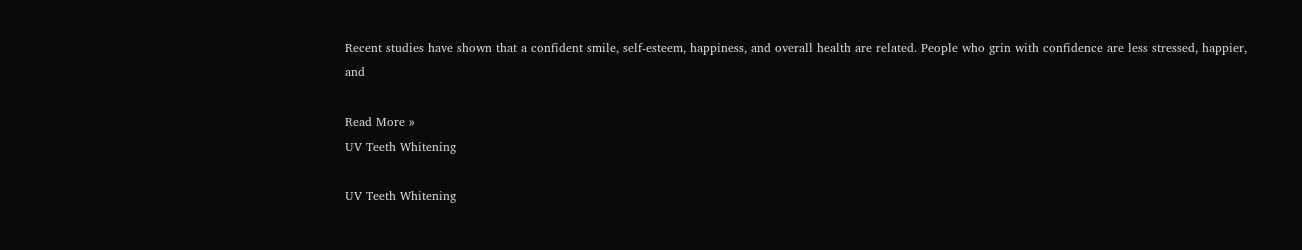Recent studies have shown that a confident smile, self-esteem, happiness, and overall health are related. People who grin with confidence are less stressed, happier, and

Read More »
UV Teeth Whitening

UV Teeth Whitening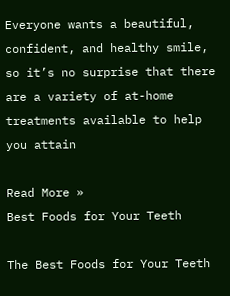Everyone wants a beautiful, confident, and healthy smile, so it’s no surprise that there are a variety of at-home treatments available to help you attain

Read More »
Best Foods for Your Teeth

The Best Foods for Your Teeth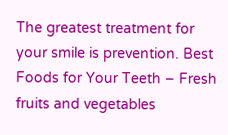The greatest treatment for your smile is prevention. Best Foods for Your Teeth – Fresh fruits and vegetables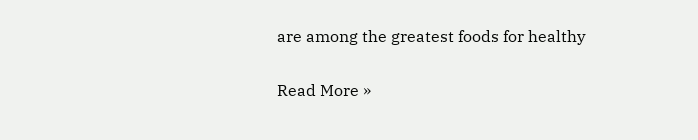are among the greatest foods for healthy

Read More »